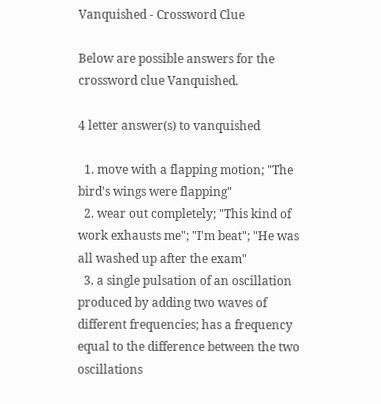Vanquished - Crossword Clue

Below are possible answers for the crossword clue Vanquished.

4 letter answer(s) to vanquished

  1. move with a flapping motion; "The bird's wings were flapping"
  2. wear out completely; "This kind of work exhausts me"; "I'm beat"; "He was all washed up after the exam"
  3. a single pulsation of an oscillation produced by adding two waves of different frequencies; has a frequency equal to the difference between the two oscillations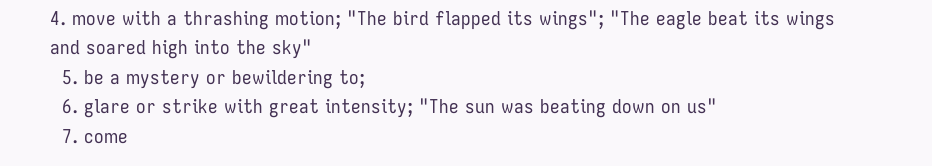4. move with a thrashing motion; "The bird flapped its wings"; "The eagle beat its wings and soared high into the sky"
  5. be a mystery or bewildering to;
  6. glare or strike with great intensity; "The sun was beating down on us"
  7. come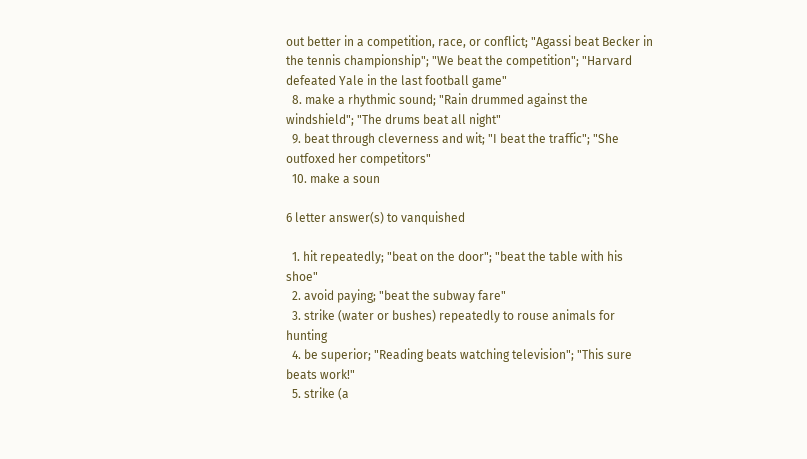out better in a competition, race, or conflict; "Agassi beat Becker in the tennis championship"; "We beat the competition"; "Harvard defeated Yale in the last football game"
  8. make a rhythmic sound; "Rain drummed against the windshield"; "The drums beat all night"
  9. beat through cleverness and wit; "I beat the traffic"; "She outfoxed her competitors"
  10. make a soun

6 letter answer(s) to vanquished

  1. hit repeatedly; "beat on the door"; "beat the table with his shoe"
  2. avoid paying; "beat the subway fare"
  3. strike (water or bushes) repeatedly to rouse animals for hunting
  4. be superior; "Reading beats watching television"; "This sure beats work!"
  5. strike (a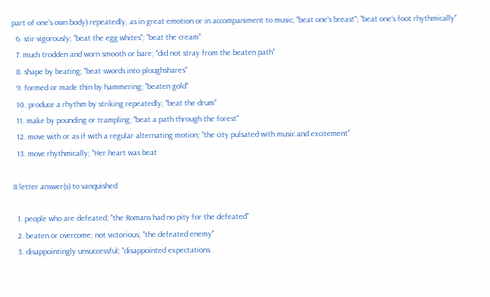part of one's own body) repeatedly, as in great emotion or in accompaniment to music; "beat one's breast"; "beat one's foot rhythmically"
  6. stir vigorously; "beat the egg whites"; "beat the cream"
  7. much trodden and worn smooth or bare; "did not stray from the beaten path"
  8. shape by beating; "beat swords into ploughshares"
  9. formed or made thin by hammering; "beaten gold"
  10. produce a rhythm by striking repeatedly; "beat the drum"
  11. make by pounding or trampling; "beat a path through the forest"
  12. move with or as if with a regular alternating motion; "the city pulsated with music and excitement"
  13. move rhythmically; "Her heart was beat

8 letter answer(s) to vanquished

  1. people who are defeated; "the Romans had no pity for the defeated"
  2. beaten or overcome; not victorious; "the defeated enemy"
  3. disappointingly unsuccessful; "disappointed expectations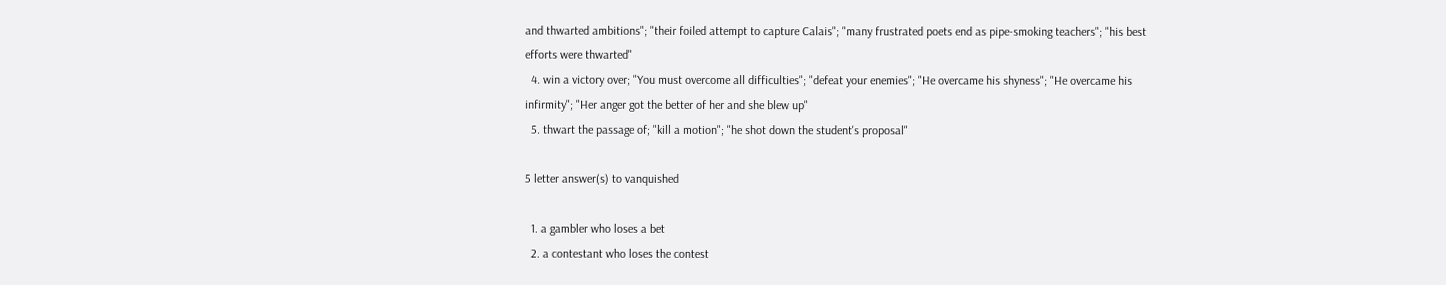and thwarted ambitions"; "their foiled attempt to capture Calais"; "many frustrated poets end as pipe-smoking teachers"; "his best efforts were thwarted"
  4. win a victory over; "You must overcome all difficulties"; "defeat your enemies"; "He overcame his shyness"; "He overcame his infirmity"; "Her anger got the better of her and she blew up"
  5. thwart the passage of; "kill a motion"; "he shot down the student's proposal"

5 letter answer(s) to vanquished

  1. a gambler who loses a bet
  2. a contestant who loses the contest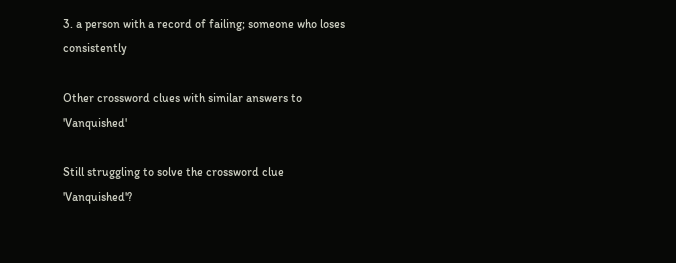3. a person with a record of failing; someone who loses consistently

Other crossword clues with similar answers to 'Vanquished'

Still struggling to solve the crossword clue 'Vanquished'?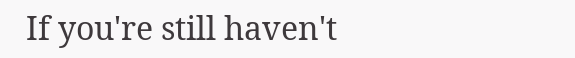If you're still haven't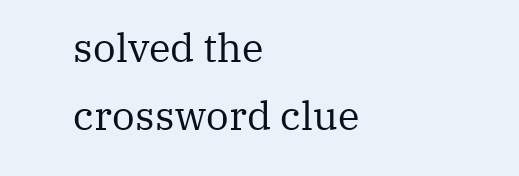solved the crossword clue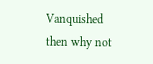Vanquished then why not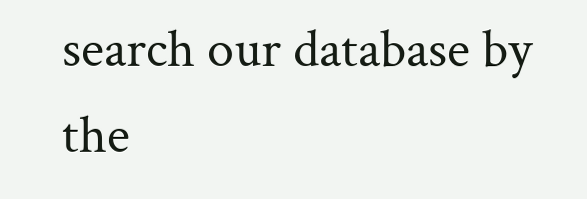search our database by the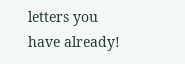letters you have already!